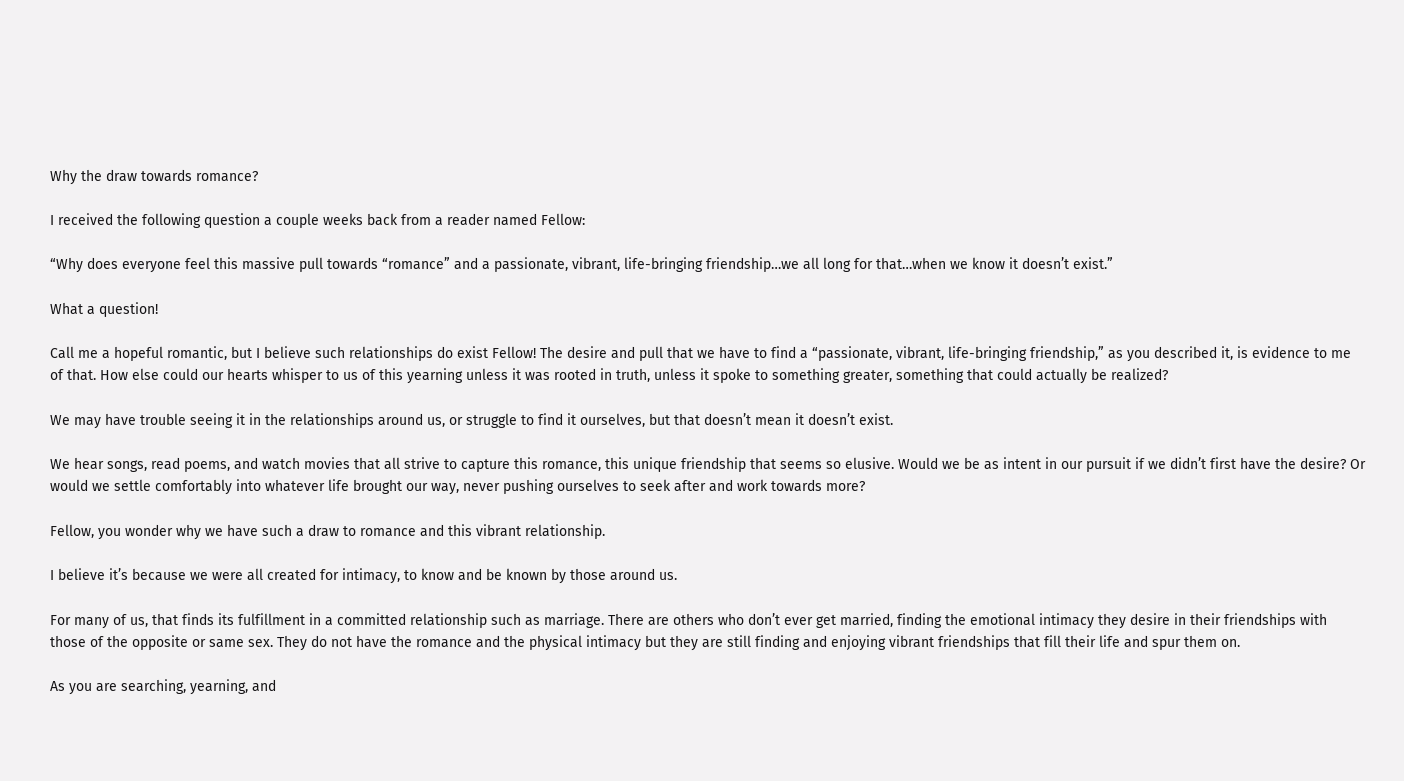Why the draw towards romance?

I received the following question a couple weeks back from a reader named Fellow:

“Why does everyone feel this massive pull towards “romance” and a passionate, vibrant, life-bringing friendship…we all long for that…when we know it doesn’t exist.”

What a question!

Call me a hopeful romantic, but I believe such relationships do exist Fellow! The desire and pull that we have to find a “passionate, vibrant, life-bringing friendship,” as you described it, is evidence to me of that. How else could our hearts whisper to us of this yearning unless it was rooted in truth, unless it spoke to something greater, something that could actually be realized?

We may have trouble seeing it in the relationships around us, or struggle to find it ourselves, but that doesn’t mean it doesn’t exist.

We hear songs, read poems, and watch movies that all strive to capture this romance, this unique friendship that seems so elusive. Would we be as intent in our pursuit if we didn’t first have the desire? Or would we settle comfortably into whatever life brought our way, never pushing ourselves to seek after and work towards more?

Fellow, you wonder why we have such a draw to romance and this vibrant relationship.

I believe it’s because we were all created for intimacy, to know and be known by those around us.

For many of us, that finds its fulfillment in a committed relationship such as marriage. There are others who don’t ever get married, finding the emotional intimacy they desire in their friendships with those of the opposite or same sex. They do not have the romance and the physical intimacy but they are still finding and enjoying vibrant friendships that fill their life and spur them on.

As you are searching, yearning, and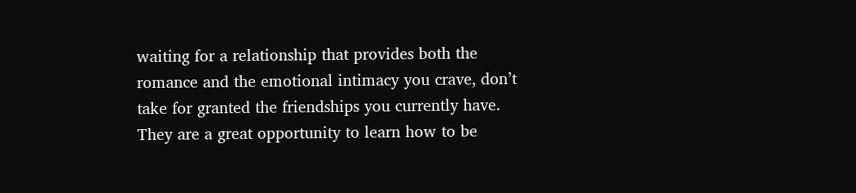waiting for a relationship that provides both the romance and the emotional intimacy you crave, don’t take for granted the friendships you currently have. They are a great opportunity to learn how to be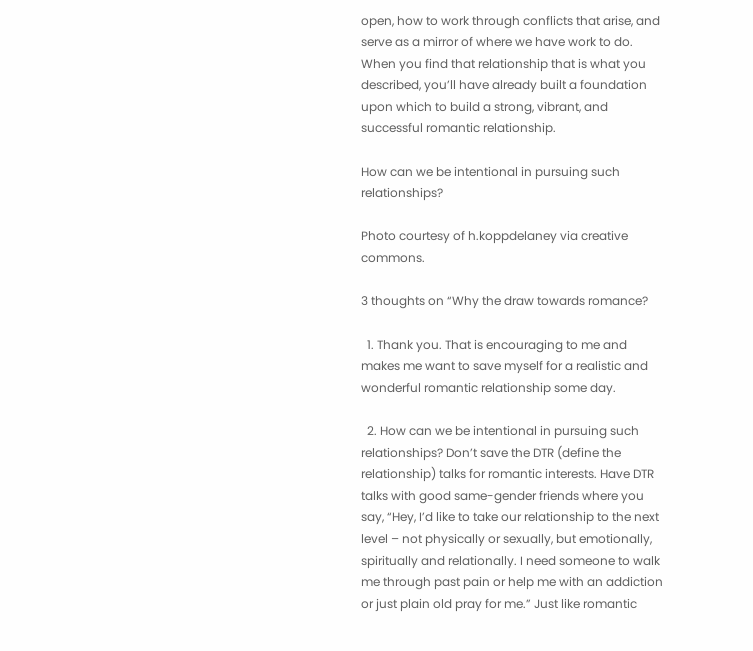open, how to work through conflicts that arise, and serve as a mirror of where we have work to do. When you find that relationship that is what you described, you’ll have already built a foundation upon which to build a strong, vibrant, and successful romantic relationship.

How can we be intentional in pursuing such relationships?

Photo courtesy of h.koppdelaney via creative commons.

3 thoughts on “Why the draw towards romance?

  1. Thank you. That is encouraging to me and makes me want to save myself for a realistic and wonderful romantic relationship some day.

  2. How can we be intentional in pursuing such relationships? Don’t save the DTR (define the relationship) talks for romantic interests. Have DTR talks with good same-gender friends where you say, “Hey, I’d like to take our relationship to the next level – not physically or sexually, but emotionally, spiritually and relationally. I need someone to walk me through past pain or help me with an addiction or just plain old pray for me.” Just like romantic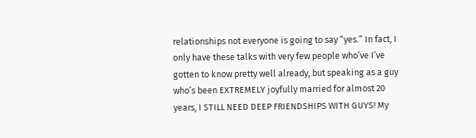relationships not everyone is going to say “yes.” In fact, I only have these talks with very few people who’ve I’ve gotten to know pretty well already, but speaking as a guy who’s been EXTREMELY joyfully married for almost 20 years, I STILL NEED DEEP FRIENDSHIPS WITH GUYS! My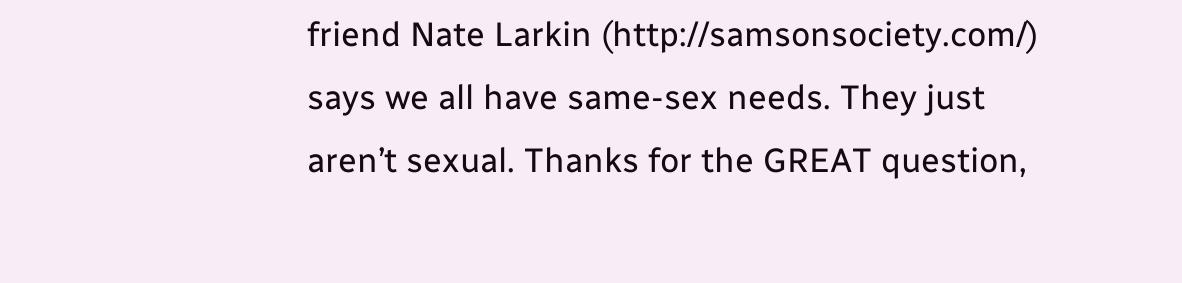friend Nate Larkin (http://samsonsociety.com/) says we all have same-sex needs. They just aren’t sexual. Thanks for the GREAT question,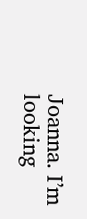Joanna. I’m looking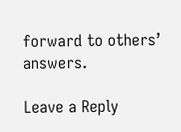forward to others’ answers.

Leave a Reply